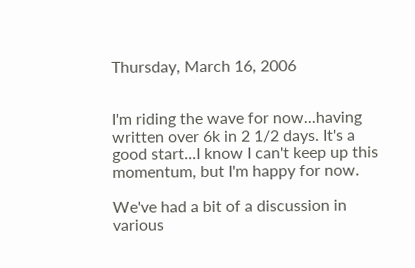Thursday, March 16, 2006


I'm riding the wave for now...having written over 6k in 2 1/2 days. It's a good start...I know I can't keep up this momentum, but I'm happy for now.

We've had a bit of a discussion in various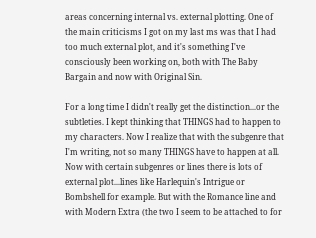areas concerning internal vs. external plotting. One of the main criticisms I got on my last ms was that I had too much external plot, and it's something I've consciously been working on, both with The Baby Bargain and now with Original Sin.

For a long time I didn't really get the distinction...or the subtleties. I kept thinking that THINGS had to happen to my characters. Now I realize that with the subgenre that I'm writing, not so many THINGS have to happen at all. Now with certain subgenres or lines there is lots of external plot...lines like Harlequin's Intrigue or Bombshell for example. But with the Romance line and with Modern Extra (the two I seem to be attached to for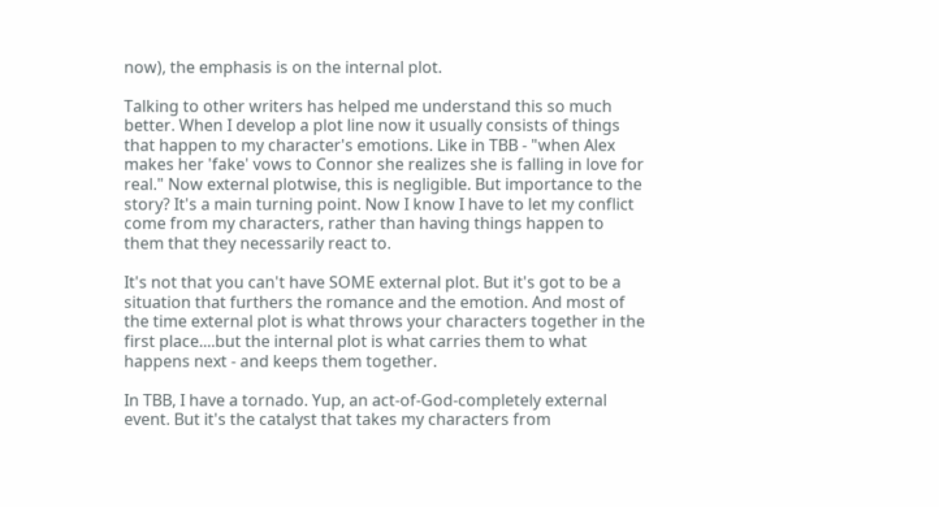now), the emphasis is on the internal plot.

Talking to other writers has helped me understand this so much better. When I develop a plot line now it usually consists of things that happen to my character's emotions. Like in TBB - "when Alex makes her 'fake' vows to Connor she realizes she is falling in love for real." Now external plotwise, this is negligible. But importance to the story? It's a main turning point. Now I know I have to let my conflict come from my characters, rather than having things happen to them that they necessarily react to.

It's not that you can't have SOME external plot. But it's got to be a situation that furthers the romance and the emotion. And most of the time external plot is what throws your characters together in the first place....but the internal plot is what carries them to what happens next - and keeps them together.

In TBB, I have a tornado. Yup, an act-of-God-completely external event. But it's the catalyst that takes my characters from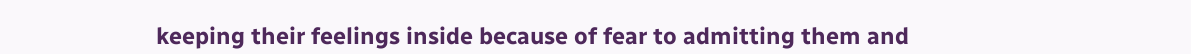keeping their feelings inside because of fear to admitting them and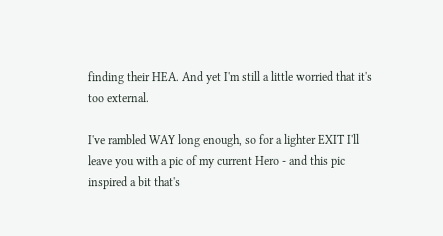finding their HEA. And yet I'm still a little worried that it's too external.

I've rambled WAY long enough, so for a lighter EXIT I'll leave you with a pic of my current Hero - and this pic inspired a bit that's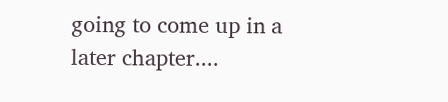going to come up in a later chapter....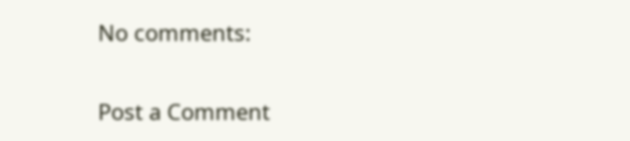No comments:

Post a Comment